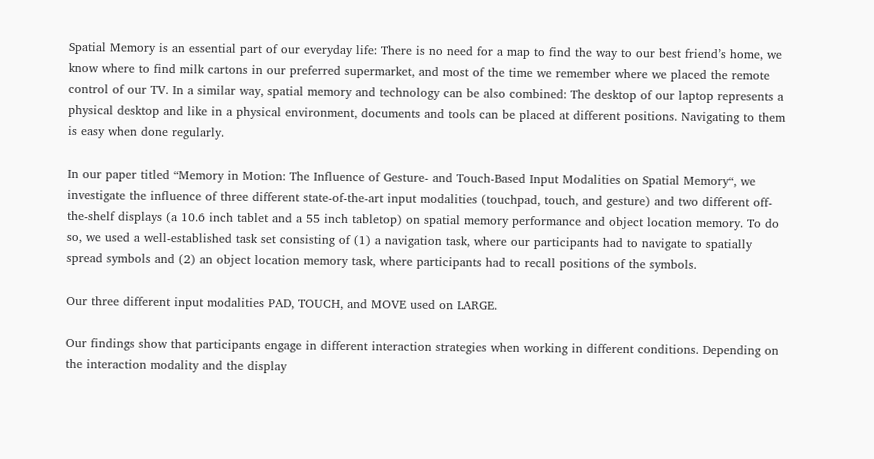Spatial Memory is an essential part of our everyday life: There is no need for a map to find the way to our best friend’s home, we know where to find milk cartons in our preferred supermarket, and most of the time we remember where we placed the remote control of our TV. In a similar way, spatial memory and technology can be also combined: The desktop of our laptop represents a physical desktop and like in a physical environment, documents and tools can be placed at different positions. Navigating to them is easy when done regularly.

In our paper titled “Memory in Motion: The Influence of Gesture- and Touch-Based Input Modalities on Spatial Memory“, we investigate the influence of three different state-of-the-art input modalities (touchpad, touch, and gesture) and two different off-the-shelf displays (a 10.6 inch tablet and a 55 inch tabletop) on spatial memory performance and object location memory. To do so, we used a well-established task set consisting of (1) a navigation task, where our participants had to navigate to spatially spread symbols and (2) an object location memory task, where participants had to recall positions of the symbols.

Our three different input modalities PAD, TOUCH, and MOVE used on LARGE.

Our findings show that participants engage in different interaction strategies when working in different conditions. Depending on the interaction modality and the display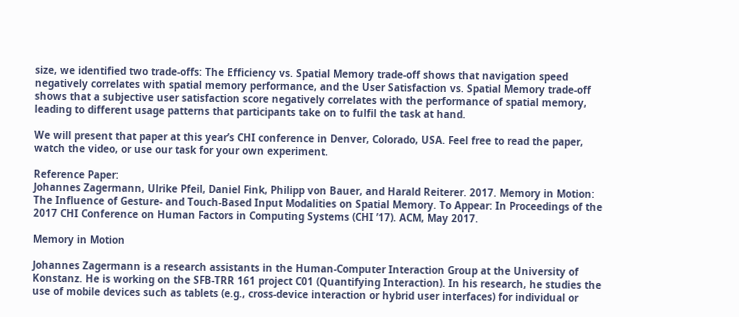size, we identified two trade-offs: The Efficiency vs. Spatial Memory trade-off shows that navigation speed negatively correlates with spatial memory performance, and the User Satisfaction vs. Spatial Memory trade-off shows that a subjective user satisfaction score negatively correlates with the performance of spatial memory, leading to different usage patterns that participants take on to fulfil the task at hand.

We will present that paper at this year’s CHI conference in Denver, Colorado, USA. Feel free to read the paper, watch the video, or use our task for your own experiment.

Reference Paper:
Johannes Zagermann, Ulrike Pfeil, Daniel Fink, Philipp von Bauer, and Harald Reiterer. 2017. Memory in Motion: The Influence of Gesture- and Touch-Based Input Modalities on Spatial Memory. To Appear: In Proceedings of the 2017 CHI Conference on Human Factors in Computing Systems (CHI ’17). ACM, May 2017.

Memory in Motion

Johannes Zagermann is a research assistants in the Human-Computer Interaction Group at the University of Konstanz. He is working on the SFB-TRR 161 project C01 (Quantifying Interaction). In his research, he studies the use of mobile devices such as tablets (e.g., cross-device interaction or hybrid user interfaces) for individual or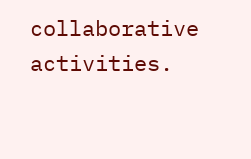collaborative activities.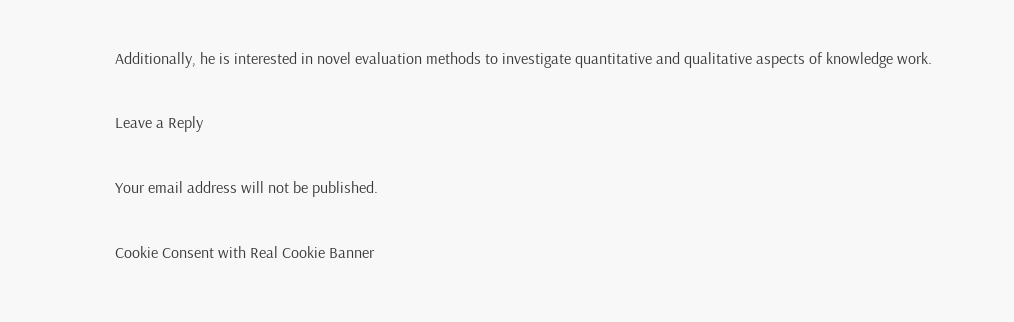Additionally, he is interested in novel evaluation methods to investigate quantitative and qualitative aspects of knowledge work.

Leave a Reply

Your email address will not be published.

Cookie Consent with Real Cookie Banner